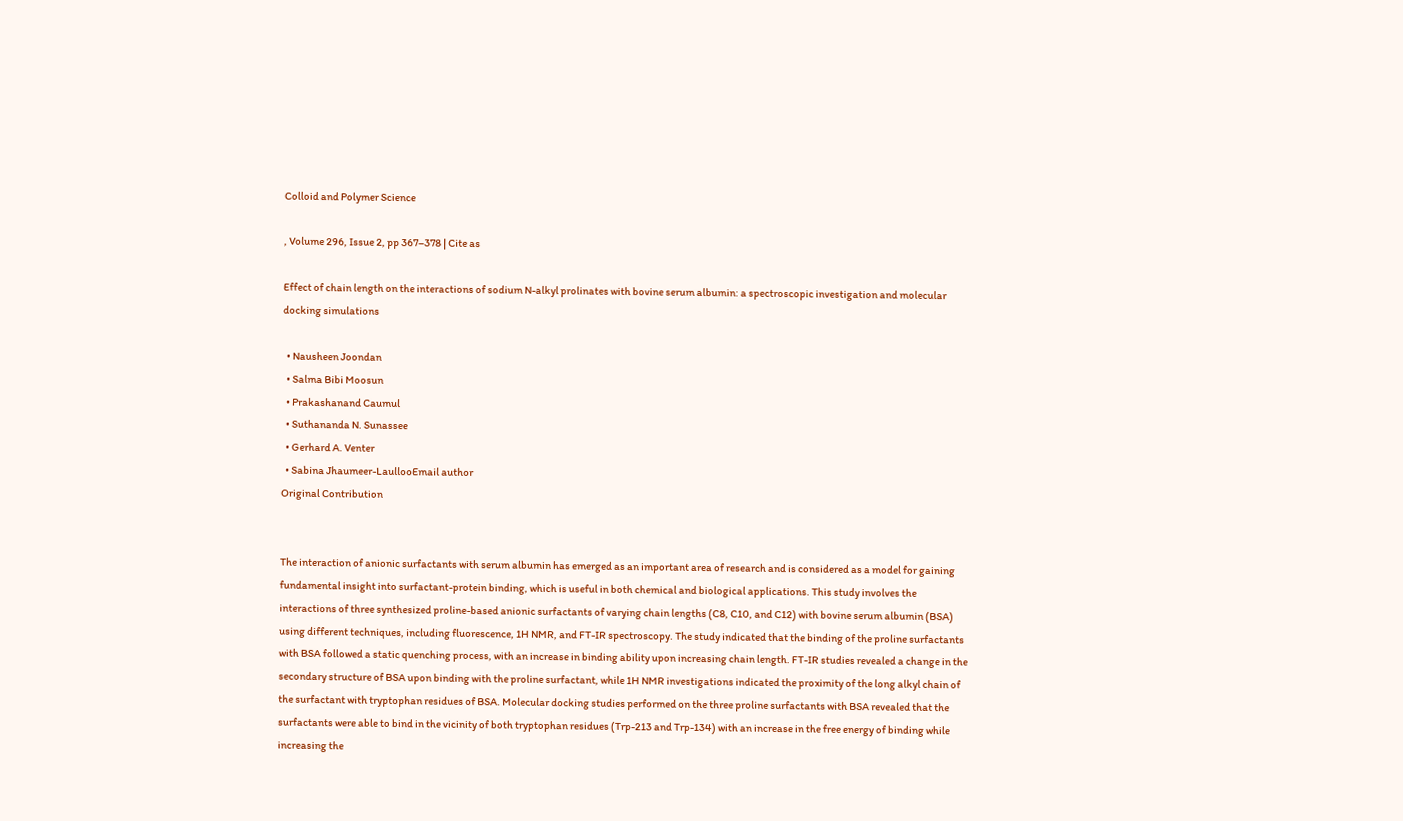Colloid and Polymer Science

, Volume 296, Issue 2, pp 367–378 | Cite as

Effect of chain length on the interactions of sodium N-alkyl prolinates with bovine serum albumin: a spectroscopic investigation and molecular docking simulations

  • Nausheen Joondan
  • Salma Bibi Moosun
  • Prakashanand Caumul
  • Suthananda N. Sunassee
  • Gerhard A. Venter
  • Sabina Jhaumeer-LaullooEmail author
Original Contribution


The interaction of anionic surfactants with serum albumin has emerged as an important area of research and is considered as a model for gaining fundamental insight into surfactant-protein binding, which is useful in both chemical and biological applications. This study involves the interactions of three synthesized proline-based anionic surfactants of varying chain lengths (C8, C10, and C12) with bovine serum albumin (BSA) using different techniques, including fluorescence, 1H NMR, and FT-IR spectroscopy. The study indicated that the binding of the proline surfactants with BSA followed a static quenching process, with an increase in binding ability upon increasing chain length. FT-IR studies revealed a change in the secondary structure of BSA upon binding with the proline surfactant, while 1H NMR investigations indicated the proximity of the long alkyl chain of the surfactant with tryptophan residues of BSA. Molecular docking studies performed on the three proline surfactants with BSA revealed that the surfactants were able to bind in the vicinity of both tryptophan residues (Trp-213 and Trp-134) with an increase in the free energy of binding while increasing the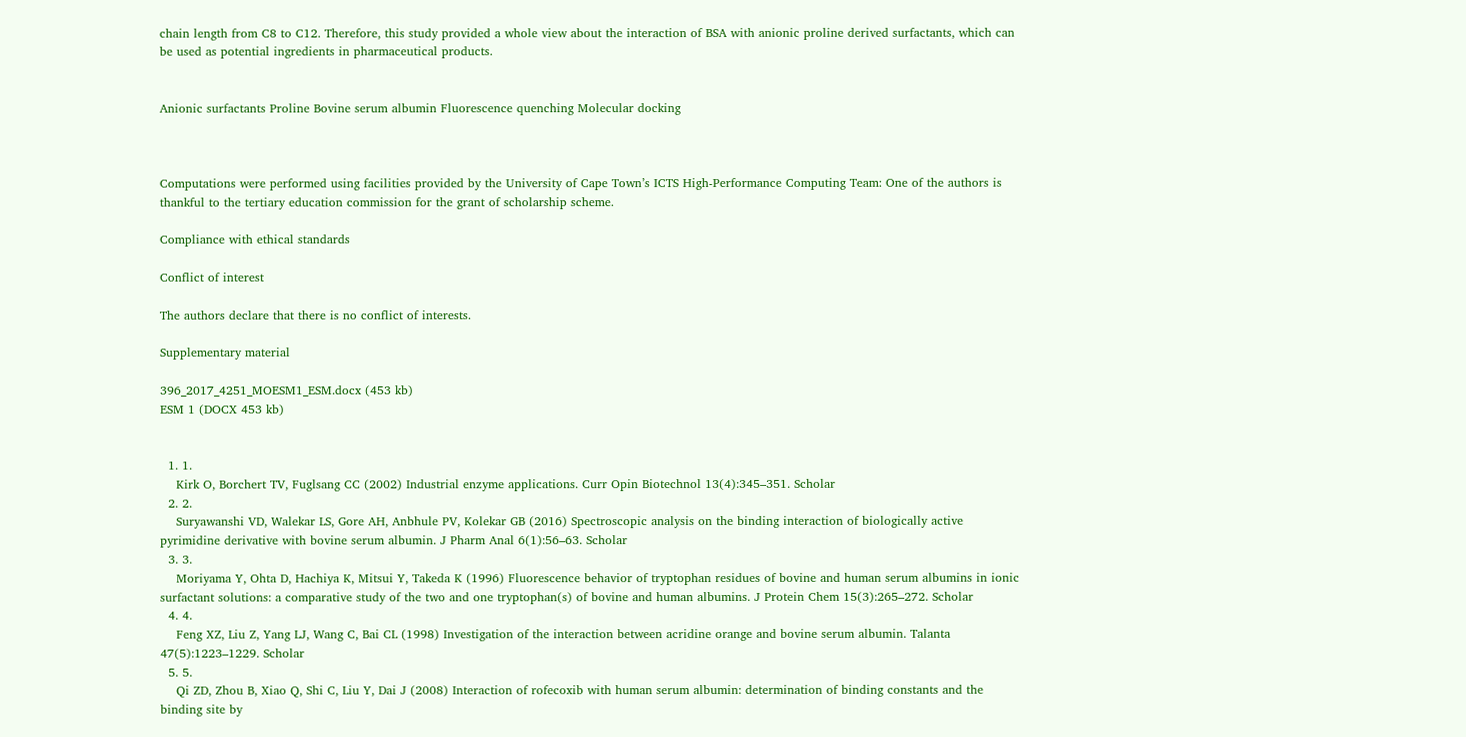chain length from C8 to C12. Therefore, this study provided a whole view about the interaction of BSA with anionic proline derived surfactants, which can be used as potential ingredients in pharmaceutical products.


Anionic surfactants Proline Bovine serum albumin Fluorescence quenching Molecular docking



Computations were performed using facilities provided by the University of Cape Town’s ICTS High-Performance Computing Team: One of the authors is thankful to the tertiary education commission for the grant of scholarship scheme.

Compliance with ethical standards

Conflict of interest

The authors declare that there is no conflict of interests.

Supplementary material

396_2017_4251_MOESM1_ESM.docx (453 kb)
ESM 1 (DOCX 453 kb)


  1. 1.
    Kirk O, Borchert TV, Fuglsang CC (2002) Industrial enzyme applications. Curr Opin Biotechnol 13(4):345–351. Scholar
  2. 2.
    Suryawanshi VD, Walekar LS, Gore AH, Anbhule PV, Kolekar GB (2016) Spectroscopic analysis on the binding interaction of biologically active pyrimidine derivative with bovine serum albumin. J Pharm Anal 6(1):56–63. Scholar
  3. 3.
    Moriyama Y, Ohta D, Hachiya K, Mitsui Y, Takeda K (1996) Fluorescence behavior of tryptophan residues of bovine and human serum albumins in ionic surfactant solutions: a comparative study of the two and one tryptophan(s) of bovine and human albumins. J Protein Chem 15(3):265–272. Scholar
  4. 4.
    Feng XZ, Liu Z, Yang LJ, Wang C, Bai CL (1998) Investigation of the interaction between acridine orange and bovine serum albumin. Talanta 47(5):1223–1229. Scholar
  5. 5.
    Qi ZD, Zhou B, Xiao Q, Shi C, Liu Y, Dai J (2008) Interaction of rofecoxib with human serum albumin: determination of binding constants and the binding site by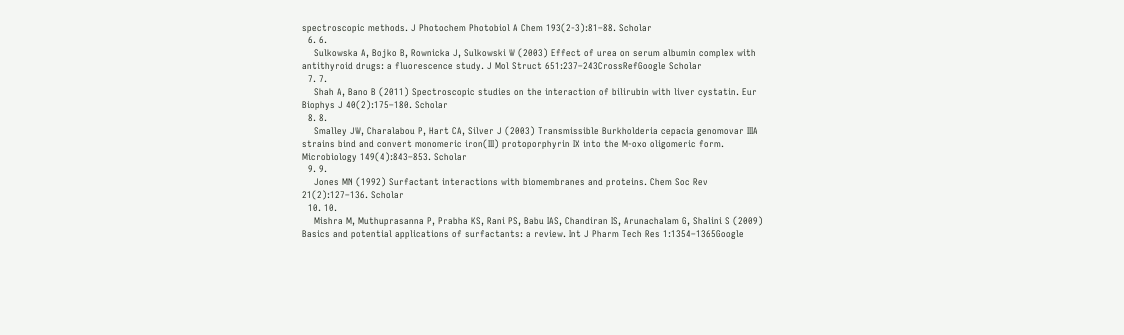spectroscopic methods. J Photochem Photobiol A Chem 193(2-3):81–88. Scholar
  6. 6.
    Sulkowska A, Bojko B, Rownicka J, Sulkowski W (2003) Effect of urea on serum albumin complex with antithyroid drugs: a fluorescence study. J Mol Struct 651:237–243CrossRefGoogle Scholar
  7. 7.
    Shah A, Bano B (2011) Spectroscopic studies on the interaction of bilirubin with liver cystatin. Eur Biophys J 40(2):175–180. Scholar
  8. 8.
    Smalley JW, Charalabou P, Hart CA, Silver J (2003) Transmissible Burkholderia cepacia genomovar IIIA strains bind and convert monomeric iron(III) protoporphyrin IX into the M-oxo oligomeric form. Microbiology 149(4):843–853. Scholar
  9. 9.
    Jones MN (1992) Surfactant interactions with biomembranes and proteins. Chem Soc Rev 21(2):127–136. Scholar
  10. 10.
    Mishra M, Muthuprasanna P, Prabha KS, Rani PS, Babu IAS, Chandiran IS, Arunachalam G, Shalini S (2009) Basics and potential applications of surfactants: a review. Int J Pharm Tech Res 1:1354–1365Google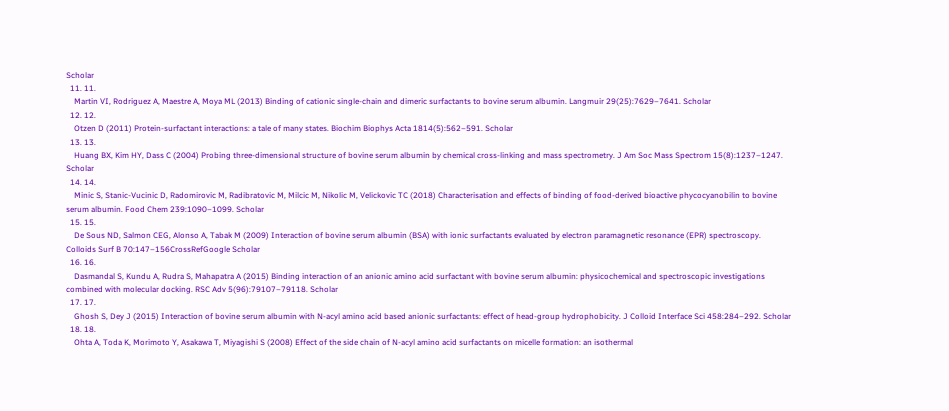Scholar
  11. 11.
    Martin VI, Rodriguez A, Maestre A, Moya ML (2013) Binding of cationic single-chain and dimeric surfactants to bovine serum albumin. Langmuir 29(25):7629–7641. Scholar
  12. 12.
    Otzen D (2011) Protein-surfactant interactions: a tale of many states. Biochim Biophys Acta 1814(5):562–591. Scholar
  13. 13.
    Huang BX, Kim HY, Dass C (2004) Probing three-dimensional structure of bovine serum albumin by chemical cross-linking and mass spectrometry. J Am Soc Mass Spectrom 15(8):1237–1247. Scholar
  14. 14.
    Minic S, Stanic-Vucinic D, Radomirovic M, Radibratovic M, Milcic M, Nikolic M, Velickovic TC (2018) Characterisation and effects of binding of food-derived bioactive phycocyanobilin to bovine serum albumin. Food Chem 239:1090–1099. Scholar
  15. 15.
    De Sous ND, Salmon CEG, Alonso A, Tabak M (2009) Interaction of bovine serum albumin (BSA) with ionic surfactants evaluated by electron paramagnetic resonance (EPR) spectroscopy. Colloids Surf B 70:147–156CrossRefGoogle Scholar
  16. 16.
    Dasmandal S, Kundu A, Rudra S, Mahapatra A (2015) Binding interaction of an anionic amino acid surfactant with bovine serum albumin: physicochemical and spectroscopic investigations combined with molecular docking. RSC Adv 5(96):79107–79118. Scholar
  17. 17.
    Ghosh S, Dey J (2015) Interaction of bovine serum albumin with N-acyl amino acid based anionic surfactants: effect of head-group hydrophobicity. J Colloid Interface Sci 458:284–292. Scholar
  18. 18.
    Ohta A, Toda K, Morimoto Y, Asakawa T, Miyagishi S (2008) Effect of the side chain of N-acyl amino acid surfactants on micelle formation: an isothermal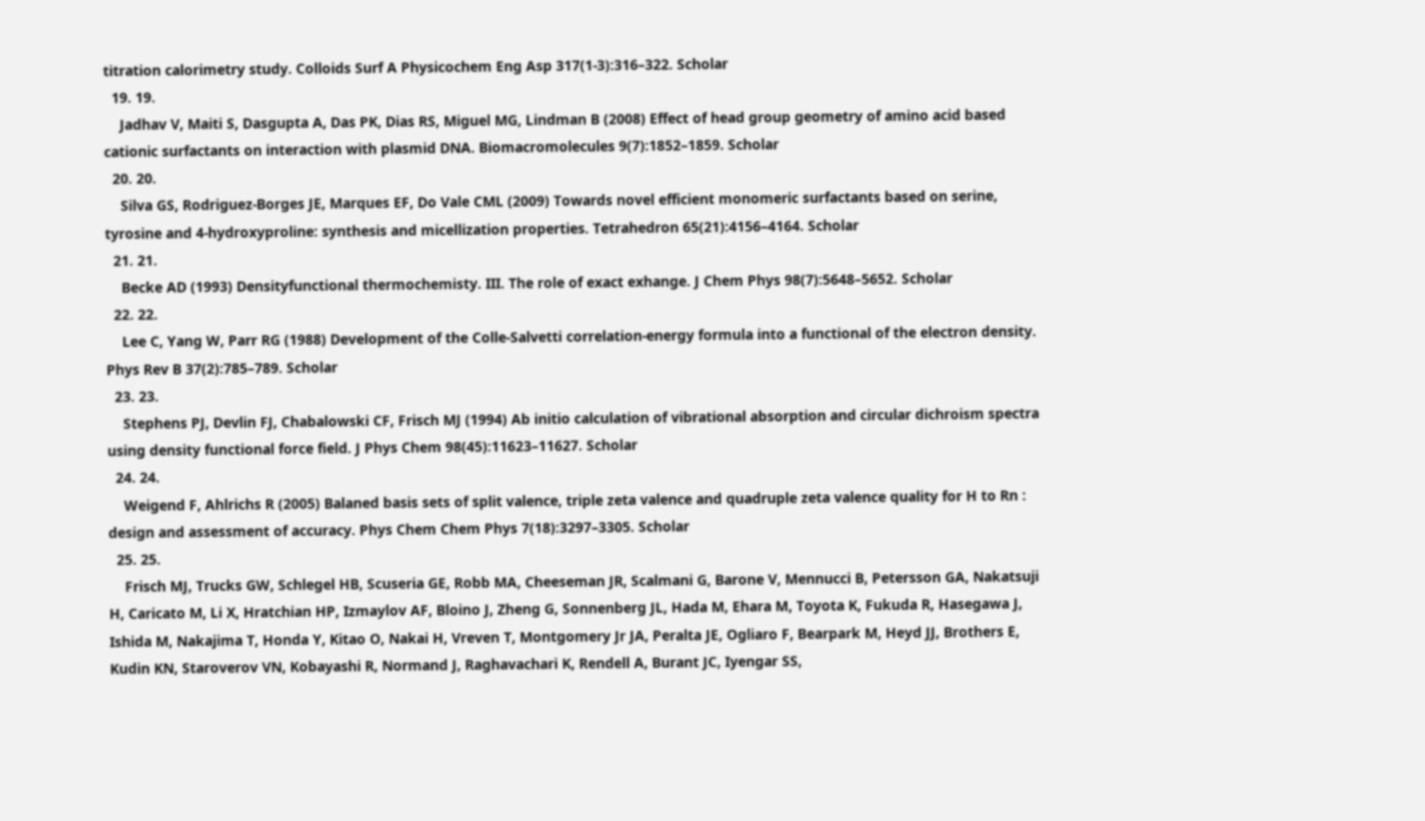titration calorimetry study. Colloids Surf A Physicochem Eng Asp 317(1-3):316–322. Scholar
  19. 19.
    Jadhav V, Maiti S, Dasgupta A, Das PK, Dias RS, Miguel MG, Lindman B (2008) Effect of head group geometry of amino acid based cationic surfactants on interaction with plasmid DNA. Biomacromolecules 9(7):1852–1859. Scholar
  20. 20.
    Silva GS, Rodriguez-Borges JE, Marques EF, Do Vale CML (2009) Towards novel efficient monomeric surfactants based on serine, tyrosine and 4-hydroxyproline: synthesis and micellization properties. Tetrahedron 65(21):4156–4164. Scholar
  21. 21.
    Becke AD (1993) Densityfunctional thermochemisty. III. The role of exact exhange. J Chem Phys 98(7):5648–5652. Scholar
  22. 22.
    Lee C, Yang W, Parr RG (1988) Development of the Colle-Salvetti correlation-energy formula into a functional of the electron density. Phys Rev B 37(2):785–789. Scholar
  23. 23.
    Stephens PJ, Devlin FJ, Chabalowski CF, Frisch MJ (1994) Ab initio calculation of vibrational absorption and circular dichroism spectra using density functional force field. J Phys Chem 98(45):11623–11627. Scholar
  24. 24.
    Weigend F, Ahlrichs R (2005) Balaned basis sets of split valence, triple zeta valence and quadruple zeta valence quality for H to Rn : design and assessment of accuracy. Phys Chem Chem Phys 7(18):3297–3305. Scholar
  25. 25.
    Frisch MJ, Trucks GW, Schlegel HB, Scuseria GE, Robb MA, Cheeseman JR, Scalmani G, Barone V, Mennucci B, Petersson GA, Nakatsuji H, Caricato M, Li X, Hratchian HP, Izmaylov AF, Bloino J, Zheng G, Sonnenberg JL, Hada M, Ehara M, Toyota K, Fukuda R, Hasegawa J, Ishida M, Nakajima T, Honda Y, Kitao O, Nakai H, Vreven T, Montgomery Jr JA, Peralta JE, Ogliaro F, Bearpark M, Heyd JJ, Brothers E, Kudin KN, Staroverov VN, Kobayashi R, Normand J, Raghavachari K, Rendell A, Burant JC, Iyengar SS,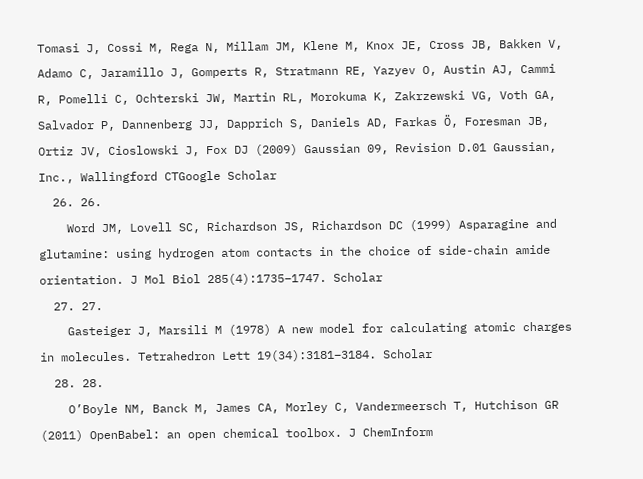Tomasi J, Cossi M, Rega N, Millam JM, Klene M, Knox JE, Cross JB, Bakken V, Adamo C, Jaramillo J, Gomperts R, Stratmann RE, Yazyev O, Austin AJ, Cammi R, Pomelli C, Ochterski JW, Martin RL, Morokuma K, Zakrzewski VG, Voth GA, Salvador P, Dannenberg JJ, Dapprich S, Daniels AD, Farkas Ö, Foresman JB, Ortiz JV, Cioslowski J, Fox DJ (2009) Gaussian 09, Revision D.01 Gaussian, Inc., Wallingford CTGoogle Scholar
  26. 26.
    Word JM, Lovell SC, Richardson JS, Richardson DC (1999) Asparagine and glutamine: using hydrogen atom contacts in the choice of side-chain amide orientation. J Mol Biol 285(4):1735–1747. Scholar
  27. 27.
    Gasteiger J, Marsili M (1978) A new model for calculating atomic charges in molecules. Tetrahedron Lett 19(34):3181–3184. Scholar
  28. 28.
    O’Boyle NM, Banck M, James CA, Morley C, Vandermeersch T, Hutchison GR (2011) OpenBabel: an open chemical toolbox. J ChemInform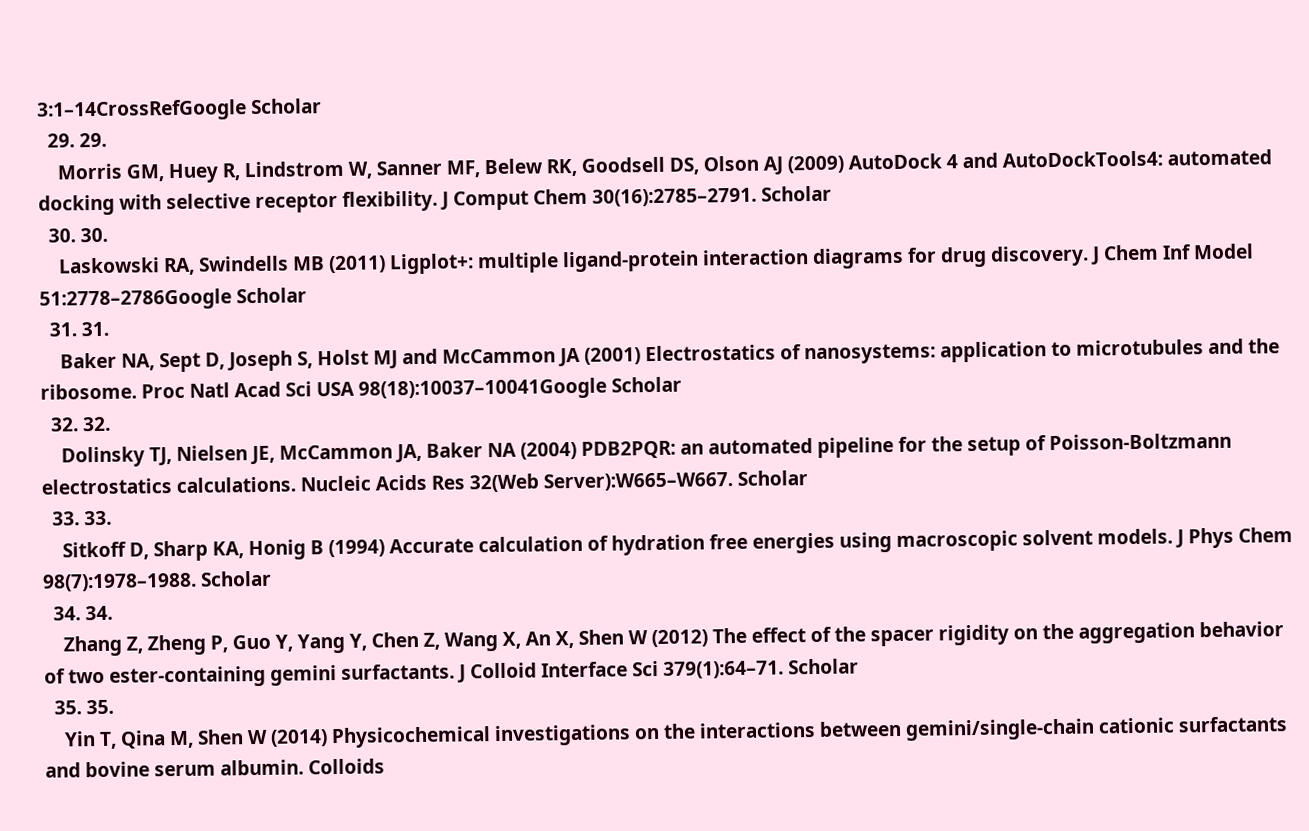3:1–14CrossRefGoogle Scholar
  29. 29.
    Morris GM, Huey R, Lindstrom W, Sanner MF, Belew RK, Goodsell DS, Olson AJ (2009) AutoDock 4 and AutoDockTools4: automated docking with selective receptor flexibility. J Comput Chem 30(16):2785–2791. Scholar
  30. 30.
    Laskowski RA, Swindells MB (2011) Ligplot+: multiple ligand-protein interaction diagrams for drug discovery. J Chem Inf Model 51:2778–2786Google Scholar
  31. 31.
    Baker NA, Sept D, Joseph S, Holst MJ and McCammon JA (2001) Electrostatics of nanosystems: application to microtubules and the ribosome. Proc Natl Acad Sci USA 98(18):10037–10041Google Scholar
  32. 32.
    Dolinsky TJ, Nielsen JE, McCammon JA, Baker NA (2004) PDB2PQR: an automated pipeline for the setup of Poisson-Boltzmann electrostatics calculations. Nucleic Acids Res 32(Web Server):W665–W667. Scholar
  33. 33.
    Sitkoff D, Sharp KA, Honig B (1994) Accurate calculation of hydration free energies using macroscopic solvent models. J Phys Chem 98(7):1978–1988. Scholar
  34. 34.
    Zhang Z, Zheng P, Guo Y, Yang Y, Chen Z, Wang X, An X, Shen W (2012) The effect of the spacer rigidity on the aggregation behavior of two ester-containing gemini surfactants. J Colloid Interface Sci 379(1):64–71. Scholar
  35. 35.
    Yin T, Qina M, Shen W (2014) Physicochemical investigations on the interactions between gemini/single-chain cationic surfactants and bovine serum albumin. Colloids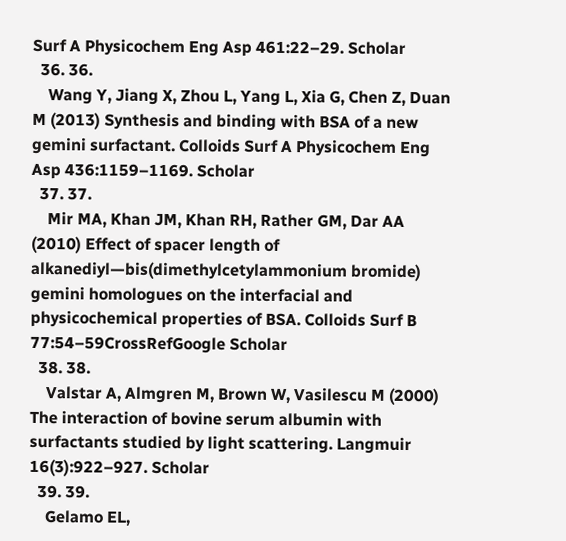Surf A Physicochem Eng Asp 461:22–29. Scholar
  36. 36.
    Wang Y, Jiang X, Zhou L, Yang L, Xia G, Chen Z, Duan M (2013) Synthesis and binding with BSA of a new gemini surfactant. Colloids Surf A Physicochem Eng Asp 436:1159–1169. Scholar
  37. 37.
    Mir MA, Khan JM, Khan RH, Rather GM, Dar AA (2010) Effect of spacer length of alkanediyl—bis(dimethylcetylammonium bromide) gemini homologues on the interfacial and physicochemical properties of BSA. Colloids Surf B 77:54–59CrossRefGoogle Scholar
  38. 38.
    Valstar A, Almgren M, Brown W, Vasilescu M (2000) The interaction of bovine serum albumin with surfactants studied by light scattering. Langmuir 16(3):922–927. Scholar
  39. 39.
    Gelamo EL,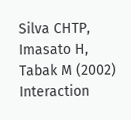Silva CHTP, Imasato H, Tabak M (2002) Interaction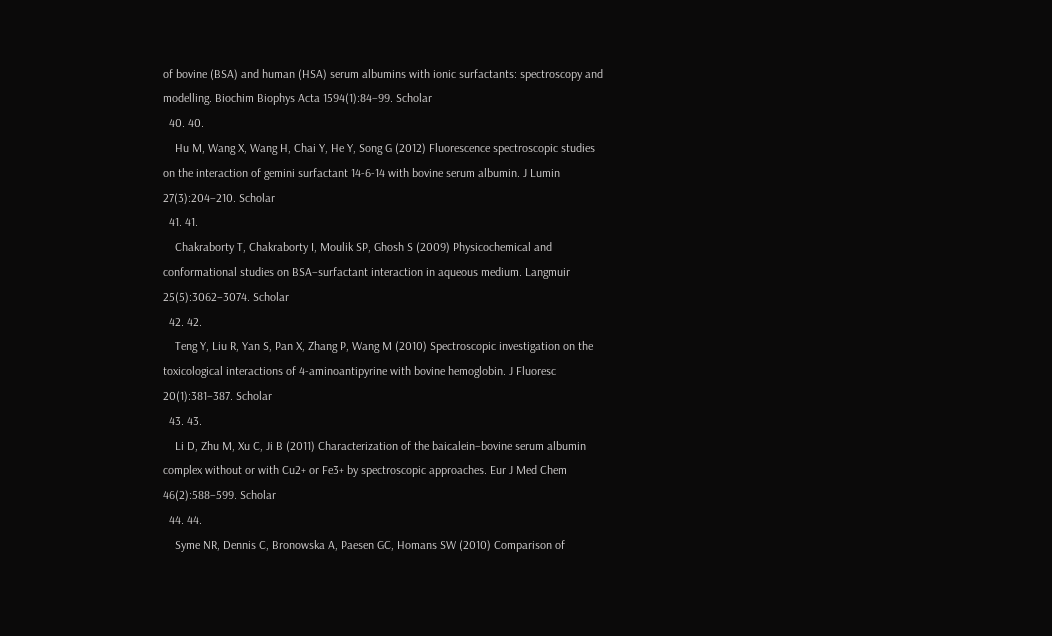of bovine (BSA) and human (HSA) serum albumins with ionic surfactants: spectroscopy and modelling. Biochim Biophys Acta 1594(1):84–99. Scholar
  40. 40.
    Hu M, Wang X, Wang H, Chai Y, He Y, Song G (2012) Fluorescence spectroscopic studies on the interaction of gemini surfactant 14-6-14 with bovine serum albumin. J Lumin 27(3):204–210. Scholar
  41. 41.
    Chakraborty T, Chakraborty I, Moulik SP, Ghosh S (2009) Physicochemical and conformational studies on BSA–surfactant interaction in aqueous medium. Langmuir 25(5):3062–3074. Scholar
  42. 42.
    Teng Y, Liu R, Yan S, Pan X, Zhang P, Wang M (2010) Spectroscopic investigation on the toxicological interactions of 4-aminoantipyrine with bovine hemoglobin. J Fluoresc 20(1):381–387. Scholar
  43. 43.
    Li D, Zhu M, Xu C, Ji B (2011) Characterization of the baicalein–bovine serum albumin complex without or with Cu2+ or Fe3+ by spectroscopic approaches. Eur J Med Chem 46(2):588–599. Scholar
  44. 44.
    Syme NR, Dennis C, Bronowska A, Paesen GC, Homans SW (2010) Comparison of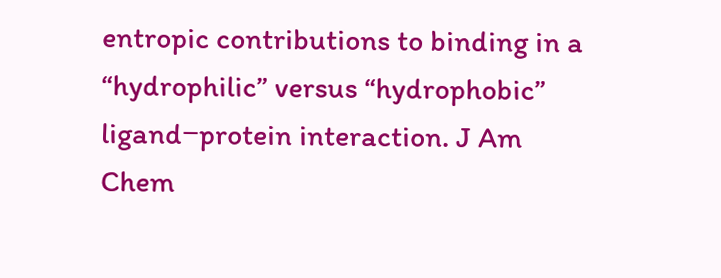entropic contributions to binding in a “hydrophilic” versus “hydrophobic” ligand−protein interaction. J Am Chem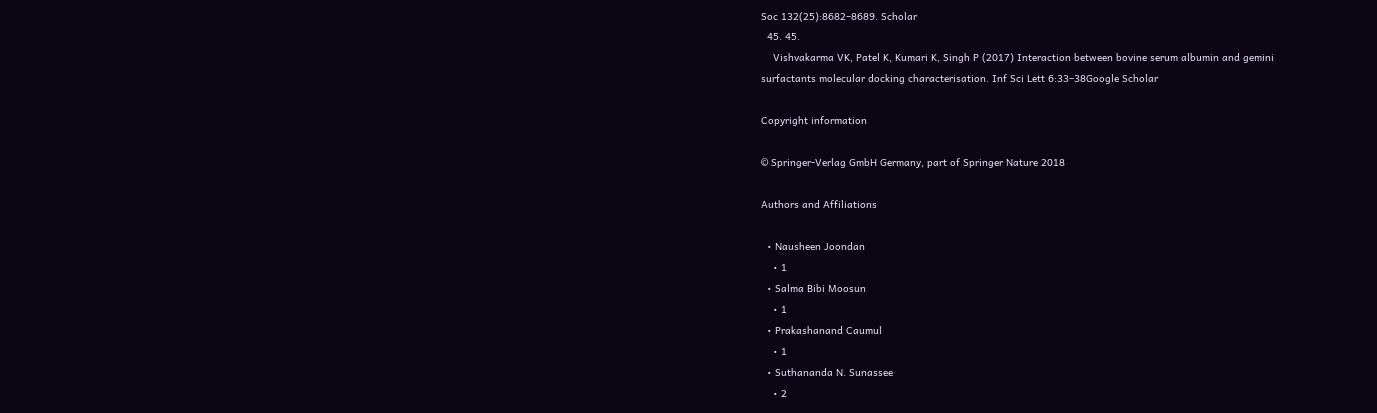Soc 132(25):8682–8689. Scholar
  45. 45.
    Vishvakarma VK, Patel K, Kumari K, Singh P (2017) Interaction between bovine serum albumin and gemini surfactants molecular docking characterisation. Inf Sci Lett 6:33–38Google Scholar

Copyright information

© Springer-Verlag GmbH Germany, part of Springer Nature 2018

Authors and Affiliations

  • Nausheen Joondan
    • 1
  • Salma Bibi Moosun
    • 1
  • Prakashanand Caumul
    • 1
  • Suthananda N. Sunassee
    • 2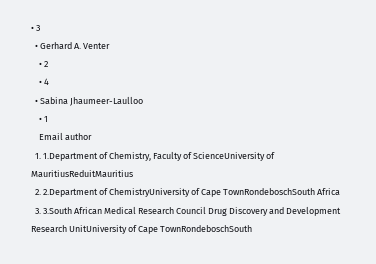• 3
  • Gerhard A. Venter
    • 2
    • 4
  • Sabina Jhaumeer-Laulloo
    • 1
    Email author
  1. 1.Department of Chemistry, Faculty of ScienceUniversity of MauritiusReduitMauritius
  2. 2.Department of ChemistryUniversity of Cape TownRondeboschSouth Africa
  3. 3.South African Medical Research Council Drug Discovery and Development Research UnitUniversity of Cape TownRondeboschSouth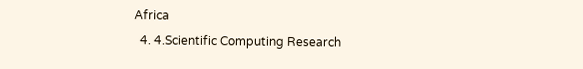Africa
  4. 4.Scientific Computing Research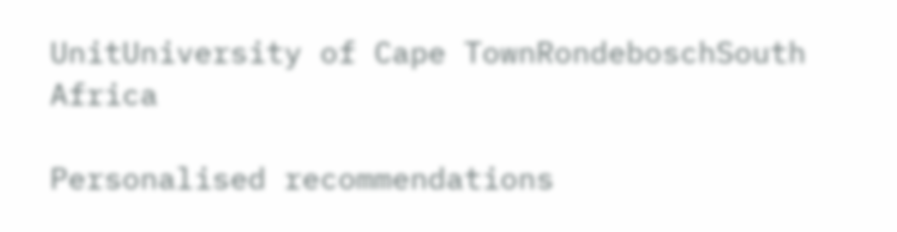UnitUniversity of Cape TownRondeboschSouth Africa

Personalised recommendations